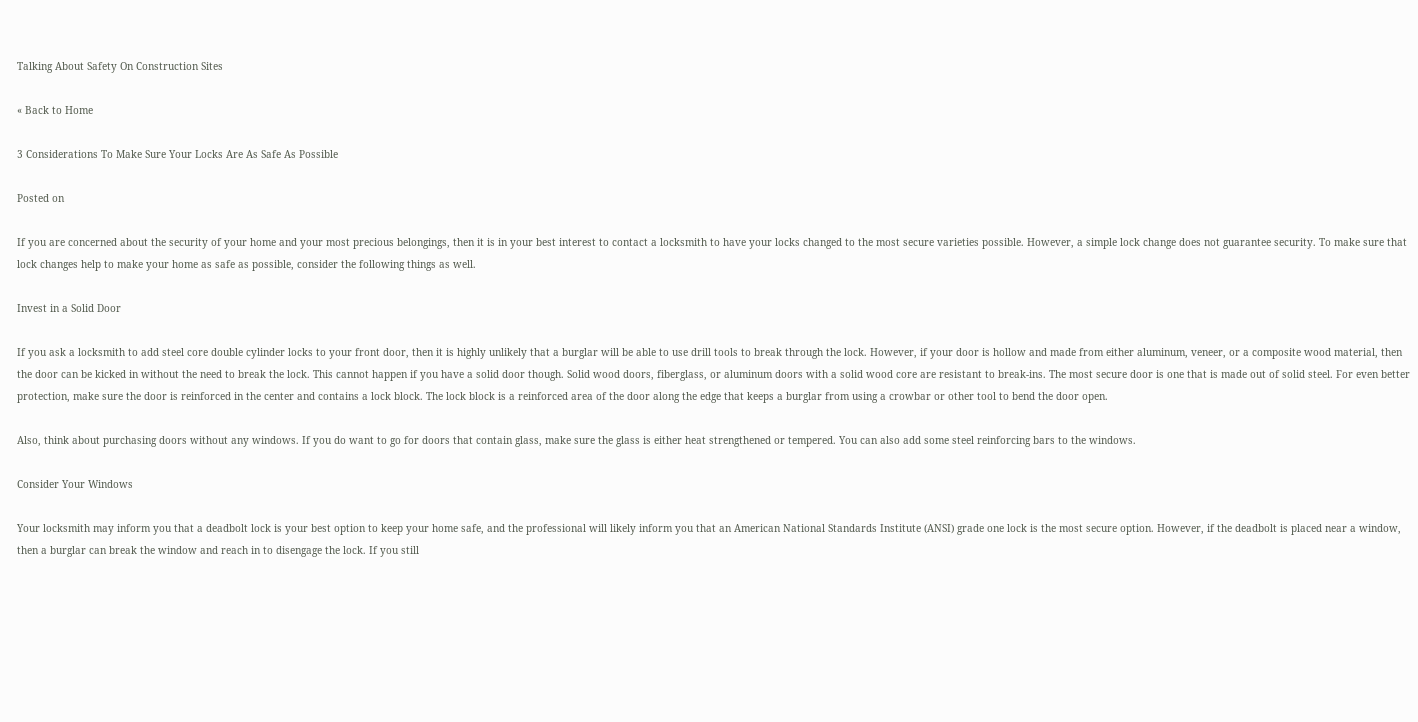Talking About Safety On Construction Sites

« Back to Home

3 Considerations To Make Sure Your Locks Are As Safe As Possible

Posted on

If you are concerned about the security of your home and your most precious belongings, then it is in your best interest to contact a locksmith to have your locks changed to the most secure varieties possible. However, a simple lock change does not guarantee security. To make sure that lock changes help to make your home as safe as possible, consider the following things as well.

Invest in a Solid Door

If you ask a locksmith to add steel core double cylinder locks to your front door, then it is highly unlikely that a burglar will be able to use drill tools to break through the lock. However, if your door is hollow and made from either aluminum, veneer, or a composite wood material, then the door can be kicked in without the need to break the lock. This cannot happen if you have a solid door though. Solid wood doors, fiberglass, or aluminum doors with a solid wood core are resistant to break-ins. The most secure door is one that is made out of solid steel. For even better protection, make sure the door is reinforced in the center and contains a lock block. The lock block is a reinforced area of the door along the edge that keeps a burglar from using a crowbar or other tool to bend the door open.

Also, think about purchasing doors without any windows. If you do want to go for doors that contain glass, make sure the glass is either heat strengthened or tempered. You can also add some steel reinforcing bars to the windows.

Consider Your Windows

Your locksmith may inform you that a deadbolt lock is your best option to keep your home safe, and the professional will likely inform you that an American National Standards Institute (ANSI) grade one lock is the most secure option. However, if the deadbolt is placed near a window, then a burglar can break the window and reach in to disengage the lock. If you still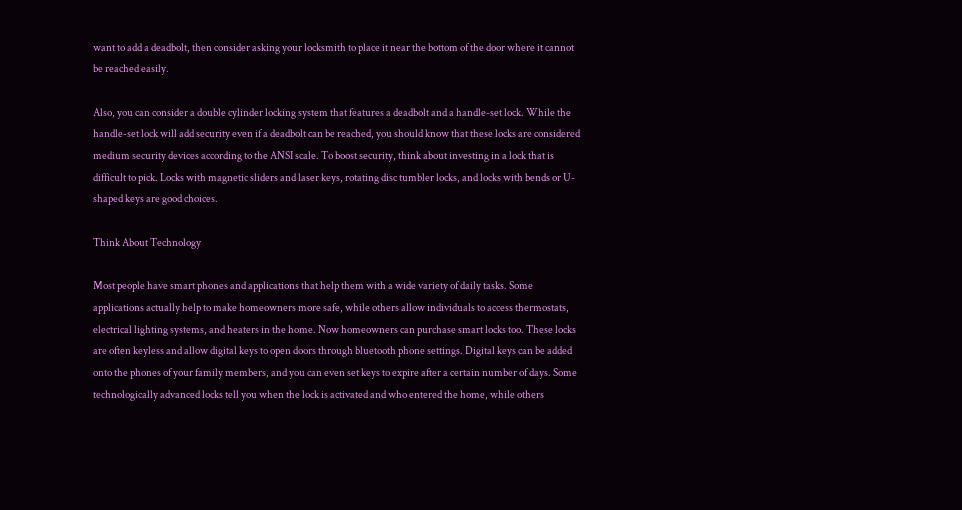want to add a deadbolt, then consider asking your locksmith to place it near the bottom of the door where it cannot be reached easily.

Also, you can consider a double cylinder locking system that features a deadbolt and a handle-set lock. While the handle-set lock will add security even if a deadbolt can be reached, you should know that these locks are considered medium security devices according to the ANSI scale. To boost security, think about investing in a lock that is difficult to pick. Locks with magnetic sliders and laser keys, rotating disc tumbler locks, and locks with bends or U-shaped keys are good choices.

Think About Technology

Most people have smart phones and applications that help them with a wide variety of daily tasks. Some applications actually help to make homeowners more safe, while others allow individuals to access thermostats, electrical lighting systems, and heaters in the home. Now homeowners can purchase smart locks too. These locks are often keyless and allow digital keys to open doors through bluetooth phone settings. Digital keys can be added onto the phones of your family members, and you can even set keys to expire after a certain number of days. Some technologically advanced locks tell you when the lock is activated and who entered the home, while others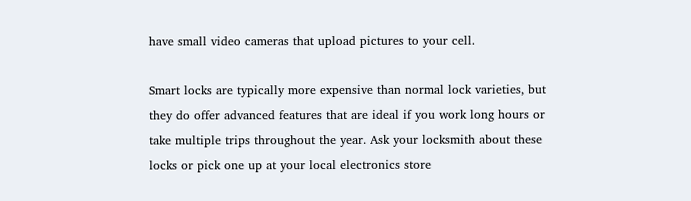have small video cameras that upload pictures to your cell.

Smart locks are typically more expensive than normal lock varieties, but they do offer advanced features that are ideal if you work long hours or take multiple trips throughout the year. Ask your locksmith about these locks or pick one up at your local electronics store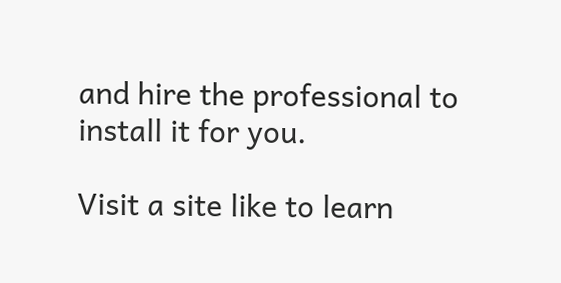and hire the professional to install it for you.

Visit a site like to learn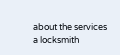about the services a locksmith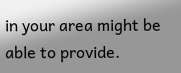in your area might be able to provide.